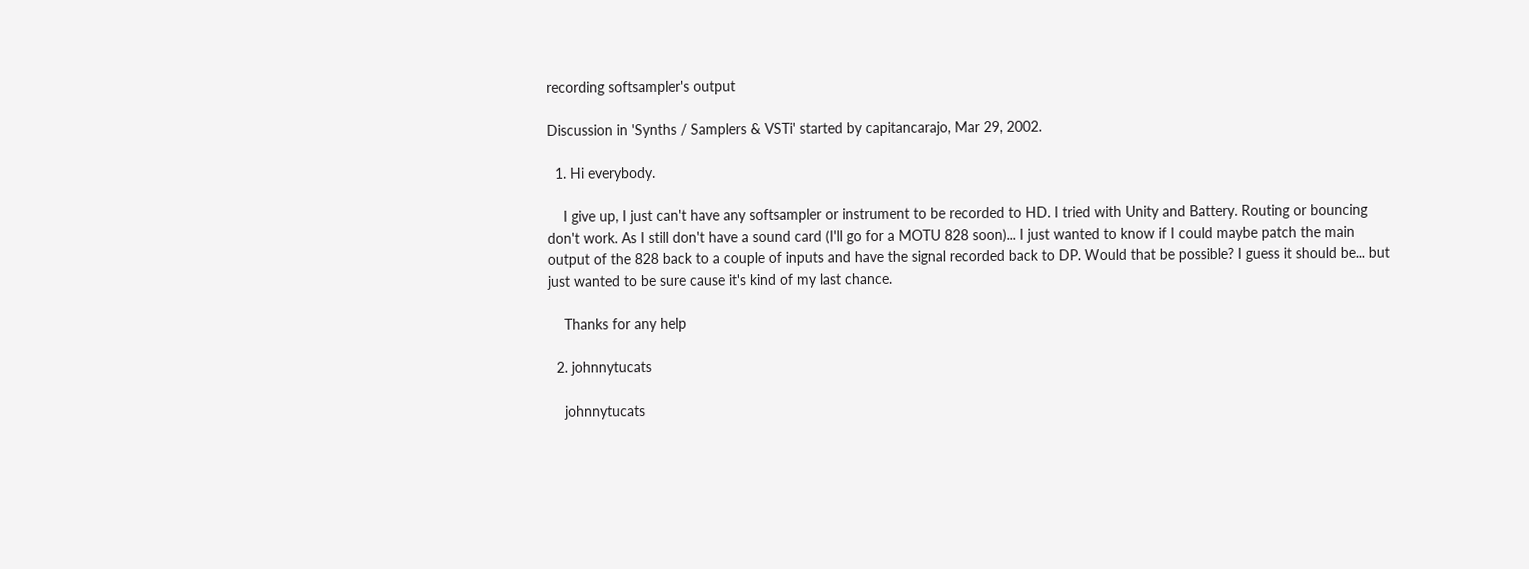recording softsampler's output

Discussion in 'Synths / Samplers & VSTi' started by capitancarajo, Mar 29, 2002.

  1. Hi everybody.

    I give up, I just can't have any softsampler or instrument to be recorded to HD. I tried with Unity and Battery. Routing or bouncing don't work. As I still don't have a sound card (I'll go for a MOTU 828 soon)... I just wanted to know if I could maybe patch the main output of the 828 back to a couple of inputs and have the signal recorded back to DP. Would that be possible? I guess it should be... but just wanted to be sure cause it's kind of my last chance.

    Thanks for any help

  2. johnnytucats

    johnnytucats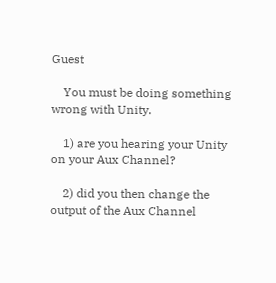Guest

    You must be doing something wrong with Unity.

    1) are you hearing your Unity on your Aux Channel?

    2) did you then change the output of the Aux Channel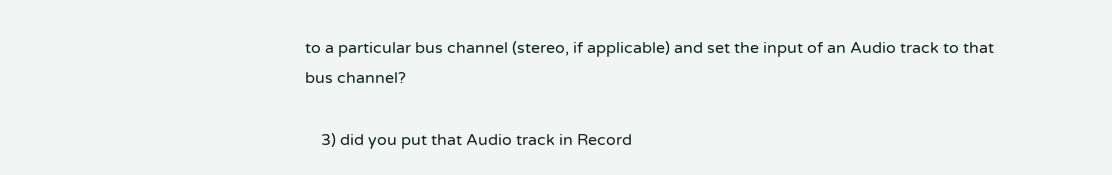to a particular bus channel (stereo, if applicable) and set the input of an Audio track to that bus channel?

    3) did you put that Audio track in Record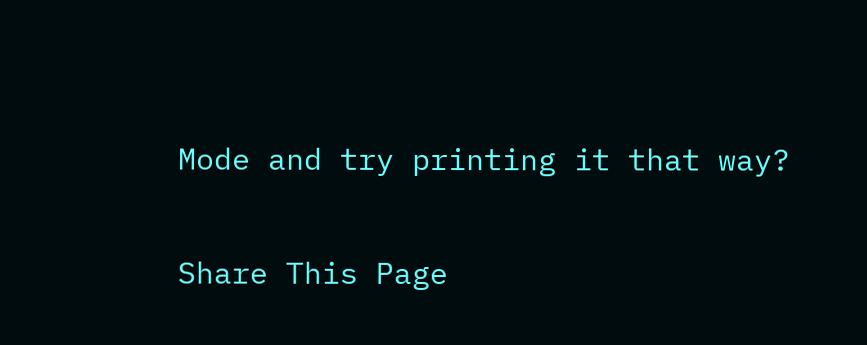Mode and try printing it that way?

Share This Page